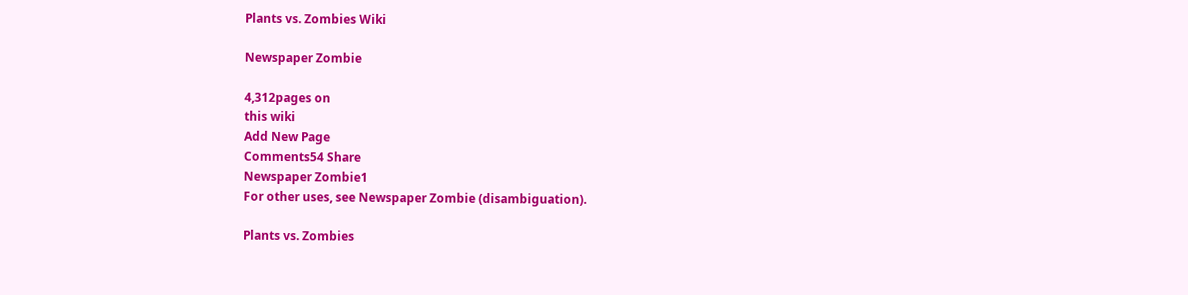Plants vs. Zombies Wiki

Newspaper Zombie

4,312pages on
this wiki
Add New Page
Comments54 Share
Newspaper Zombie1
For other uses, see Newspaper Zombie (disambiguation).

Plants vs. Zombies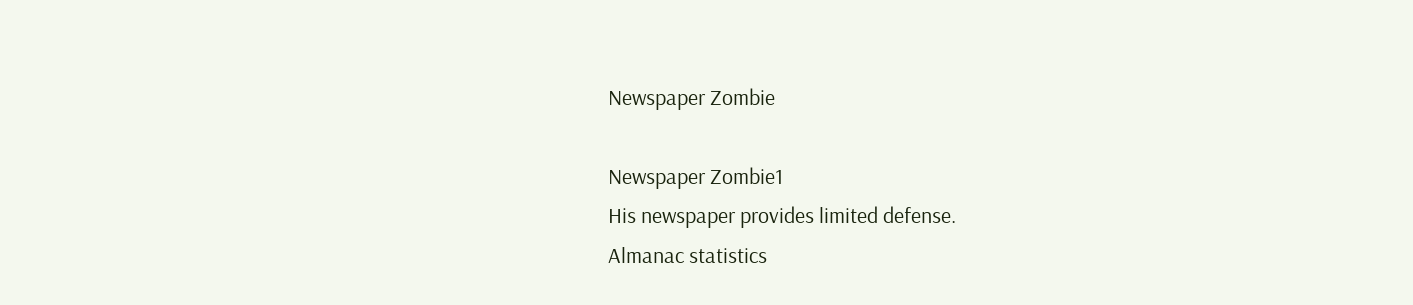Newspaper Zombie

Newspaper Zombie1
His newspaper provides limited defense.
Almanac statistics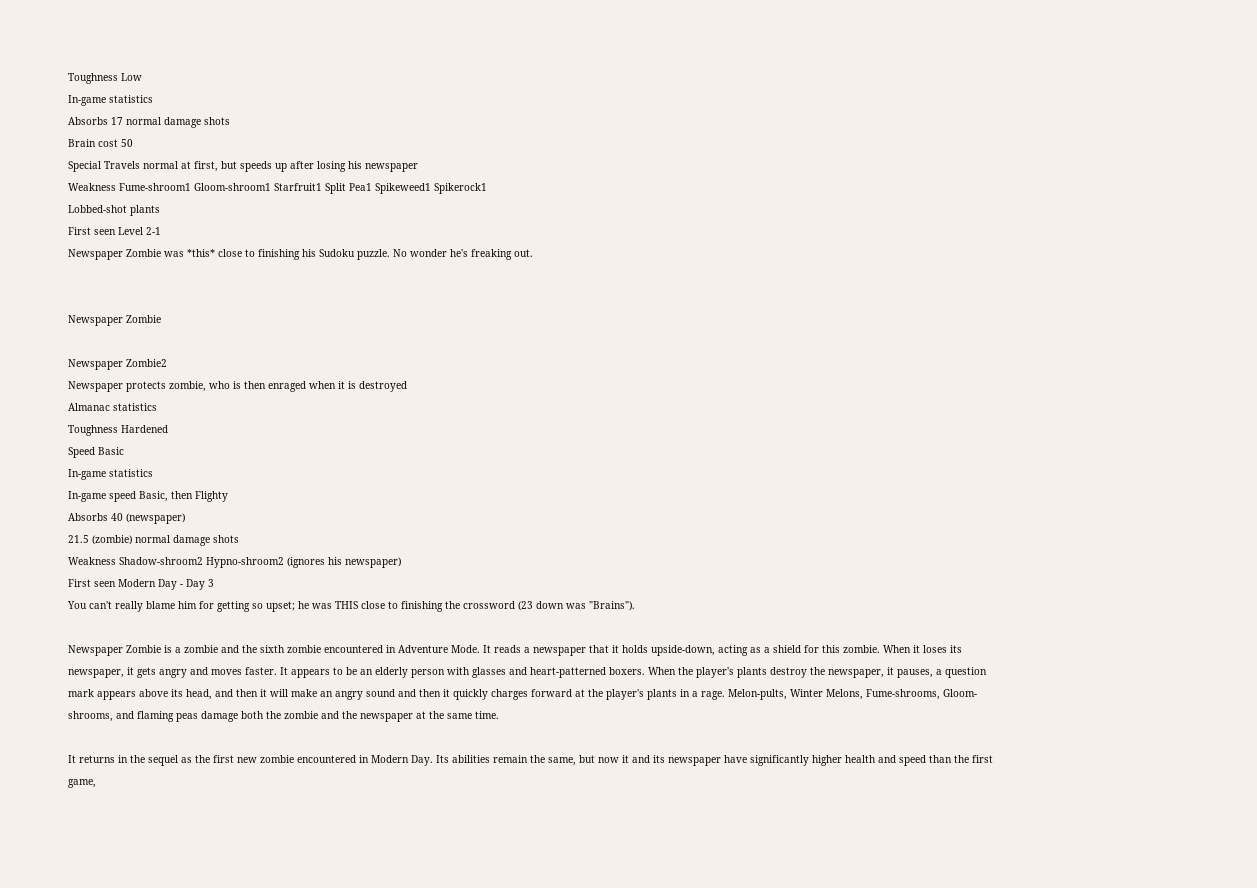Toughness Low
In-game statistics
Absorbs 17 normal damage shots
Brain cost 50
Special Travels normal at first, but speeds up after losing his newspaper
Weakness Fume-shroom1 Gloom-shroom1 Starfruit1 Split Pea1 Spikeweed1 Spikerock1
Lobbed-shot plants
First seen Level 2-1
Newspaper Zombie was *this* close to finishing his Sudoku puzzle. No wonder he's freaking out.


Newspaper Zombie

Newspaper Zombie2
Newspaper protects zombie, who is then enraged when it is destroyed
Almanac statistics
Toughness Hardened
Speed Basic
In-game statistics
In-game speed Basic, then Flighty
Absorbs 40 (newspaper)
21.5 (zombie) normal damage shots
Weakness Shadow-shroom2 Hypno-shroom2 (ignores his newspaper)
First seen Modern Day - Day 3
You can't really blame him for getting so upset; he was THIS close to finishing the crossword (23 down was "Brains").

Newspaper Zombie is a zombie and the sixth zombie encountered in Adventure Mode. It reads a newspaper that it holds upside-down, acting as a shield for this zombie. When it loses its newspaper, it gets angry and moves faster. It appears to be an elderly person with glasses and heart-patterned boxers. When the player's plants destroy the newspaper, it pauses, a question mark appears above its head, and then it will make an angry sound and then it quickly charges forward at the player's plants in a rage. Melon-pults, Winter Melons, Fume-shrooms, Gloom-shrooms, and flaming peas damage both the zombie and the newspaper at the same time.

It returns in the sequel as the first new zombie encountered in Modern Day. Its abilities remain the same, but now it and its newspaper have significantly higher health and speed than the first game,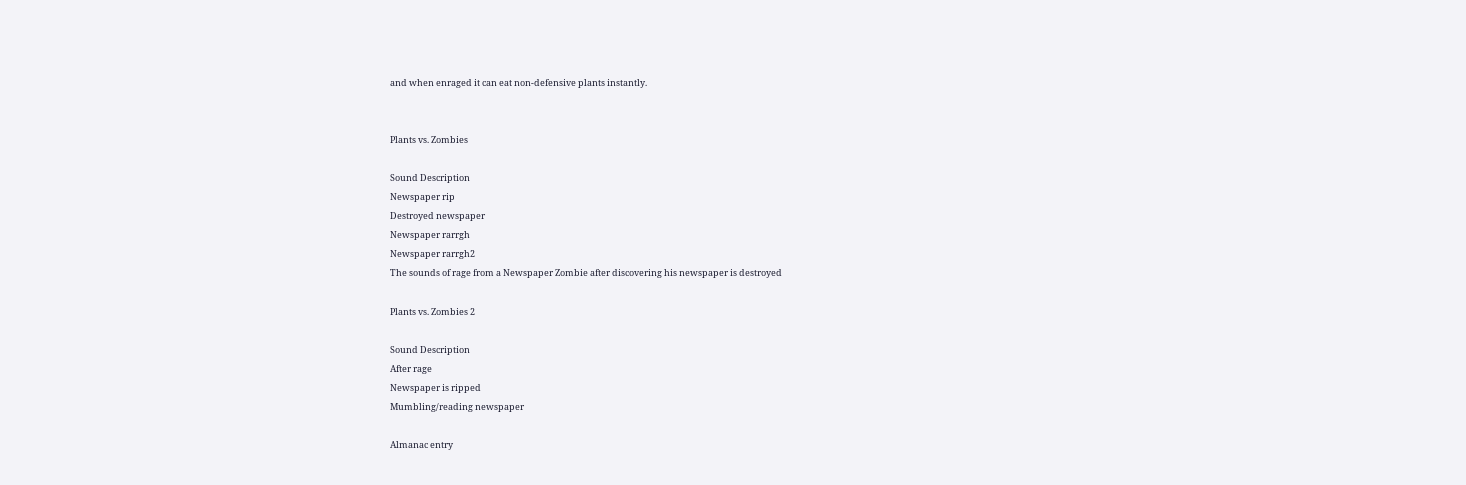and when enraged it can eat non-defensive plants instantly.


Plants vs. Zombies

Sound Description
Newspaper rip
Destroyed newspaper
Newspaper rarrgh
Newspaper rarrgh2
The sounds of rage from a Newspaper Zombie after discovering his newspaper is destroyed

Plants vs. Zombies 2

Sound Description
After rage
Newspaper is ripped
Mumbling/reading newspaper

Almanac entry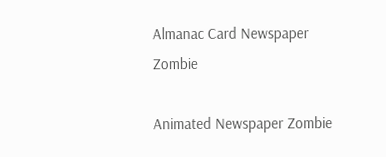Almanac Card Newspaper Zombie

Animated Newspaper Zombie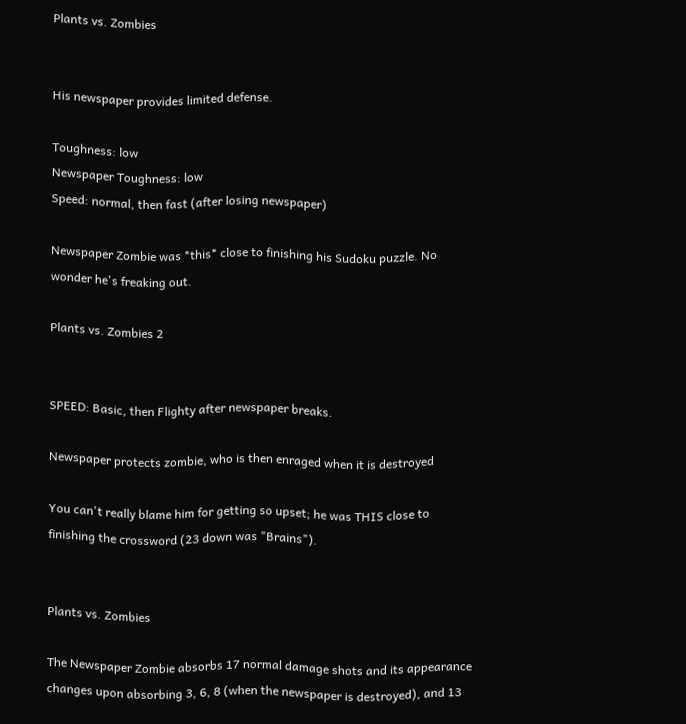Plants vs. Zombies


His newspaper provides limited defense.

Toughness: low
Newspaper Toughness: low
Speed: normal, then fast (after losing newspaper)

Newspaper Zombie was *this* close to finishing his Sudoku puzzle. No wonder he's freaking out.

Plants vs. Zombies 2


SPEED: Basic, then Flighty after newspaper breaks.

Newspaper protects zombie, who is then enraged when it is destroyed

You can't really blame him for getting so upset; he was THIS close to finishing the crossword (23 down was "Brains").


Plants vs. Zombies

The Newspaper Zombie absorbs 17 normal damage shots and its appearance changes upon absorbing 3, 6, 8 (when the newspaper is destroyed), and 13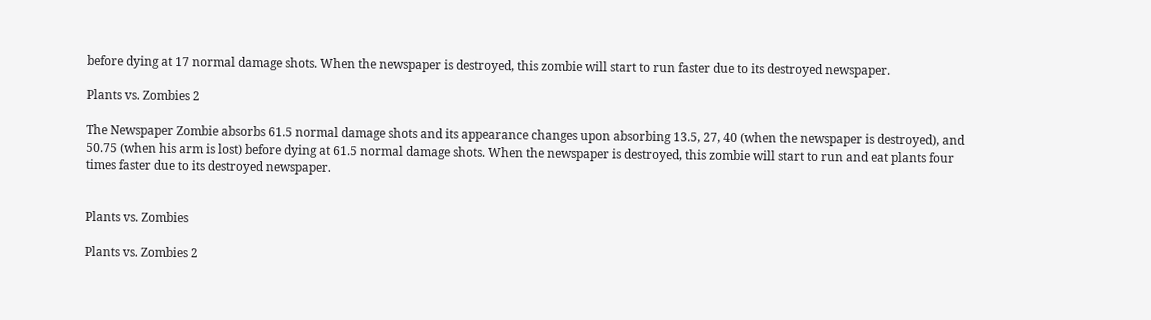before dying at 17 normal damage shots. When the newspaper is destroyed, this zombie will start to run faster due to its destroyed newspaper.

Plants vs. Zombies 2

The Newspaper Zombie absorbs 61.5 normal damage shots and its appearance changes upon absorbing 13.5, 27, 40 (when the newspaper is destroyed), and 50.75 (when his arm is lost) before dying at 61.5 normal damage shots. When the newspaper is destroyed, this zombie will start to run and eat plants four times faster due to its destroyed newspaper.


Plants vs. Zombies

Plants vs. Zombies 2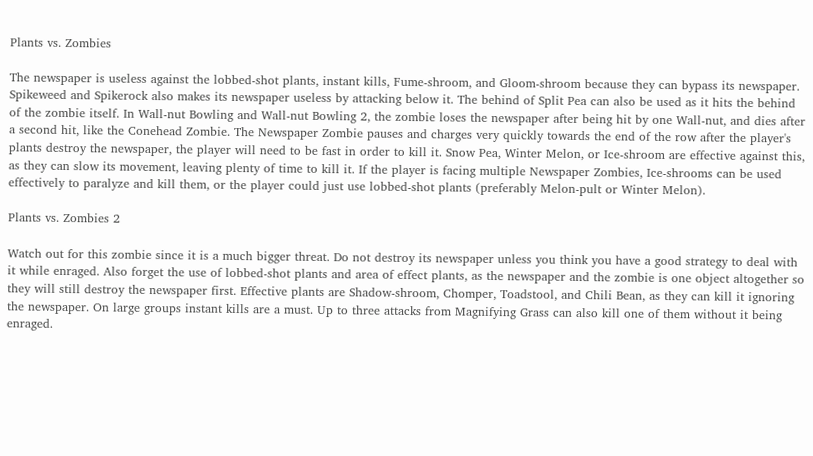Plants vs. Zombies

The newspaper is useless against the lobbed-shot plants, instant kills, Fume-shroom, and Gloom-shroom because they can bypass its newspaper. Spikeweed and Spikerock also makes its newspaper useless by attacking below it. The behind of Split Pea can also be used as it hits the behind of the zombie itself. In Wall-nut Bowling and Wall-nut Bowling 2, the zombie loses the newspaper after being hit by one Wall-nut, and dies after a second hit, like the Conehead Zombie. The Newspaper Zombie pauses and charges very quickly towards the end of the row after the player's plants destroy the newspaper, the player will need to be fast in order to kill it. Snow Pea, Winter Melon, or Ice-shroom are effective against this, as they can slow its movement, leaving plenty of time to kill it. If the player is facing multiple Newspaper Zombies, Ice-shrooms can be used effectively to paralyze and kill them, or the player could just use lobbed-shot plants (preferably Melon-pult or Winter Melon).

Plants vs. Zombies 2

Watch out for this zombie since it is a much bigger threat. Do not destroy its newspaper unless you think you have a good strategy to deal with it while enraged. Also forget the use of lobbed-shot plants and area of effect plants, as the newspaper and the zombie is one object altogether so they will still destroy the newspaper first. Effective plants are Shadow-shroom, Chomper, Toadstool, and Chili Bean, as they can kill it ignoring the newspaper. On large groups instant kills are a must. Up to three attacks from Magnifying Grass can also kill one of them without it being enraged.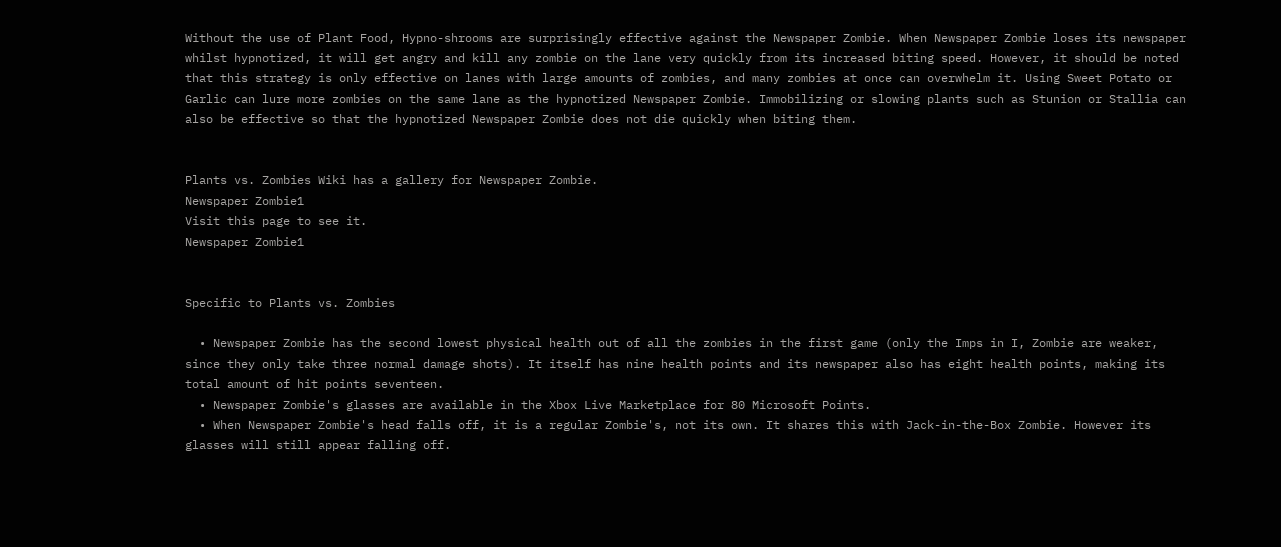Without the use of Plant Food, Hypno-shrooms are surprisingly effective against the Newspaper Zombie. When Newspaper Zombie loses its newspaper whilst hypnotized, it will get angry and kill any zombie on the lane very quickly from its increased biting speed. However, it should be noted that this strategy is only effective on lanes with large amounts of zombies, and many zombies at once can overwhelm it. Using Sweet Potato or Garlic can lure more zombies on the same lane as the hypnotized Newspaper Zombie. Immobilizing or slowing plants such as Stunion or Stallia can also be effective so that the hypnotized Newspaper Zombie does not die quickly when biting them.


Plants vs. Zombies Wiki has a gallery for Newspaper Zombie.
Newspaper Zombie1
Visit this page to see it.
Newspaper Zombie1


Specific to Plants vs. Zombies

  • Newspaper Zombie has the second lowest physical health out of all the zombies in the first game (only the Imps in I, Zombie are weaker, since they only take three normal damage shots). It itself has nine health points and its newspaper also has eight health points, making its total amount of hit points seventeen.
  • Newspaper Zombie's glasses are available in the Xbox Live Marketplace for 80 Microsoft Points.
  • When Newspaper Zombie's head falls off, it is a regular Zombie's, not its own. It shares this with Jack-in-the-Box Zombie. However its glasses will still appear falling off.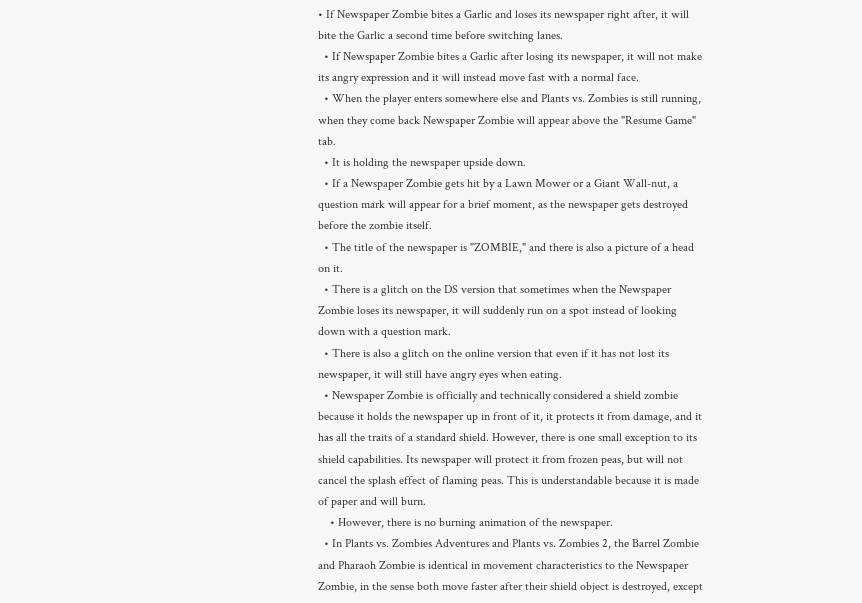• If Newspaper Zombie bites a Garlic and loses its newspaper right after, it will bite the Garlic a second time before switching lanes.
  • If Newspaper Zombie bites a Garlic after losing its newspaper, it will not make its angry expression and it will instead move fast with a normal face.
  • When the player enters somewhere else and Plants vs. Zombies is still running, when they come back Newspaper Zombie will appear above the "Resume Game" tab.
  • It is holding the newspaper upside down.
  • If a Newspaper Zombie gets hit by a Lawn Mower or a Giant Wall-nut, a question mark will appear for a brief moment, as the newspaper gets destroyed before the zombie itself.
  • The title of the newspaper is "ZOMBIE," and there is also a picture of a head on it.
  • There is a glitch on the DS version that sometimes when the Newspaper Zombie loses its newspaper, it will suddenly run on a spot instead of looking down with a question mark.
  • There is also a glitch on the online version that even if it has not lost its newspaper, it will still have angry eyes when eating.
  • Newspaper Zombie is officially and technically considered a shield zombie because it holds the newspaper up in front of it, it protects it from damage, and it has all the traits of a standard shield. However, there is one small exception to its shield capabilities. Its newspaper will protect it from frozen peas, but will not cancel the splash effect of flaming peas. This is understandable because it is made of paper and will burn.
    • However, there is no burning animation of the newspaper.
  • In Plants vs. Zombies Adventures and Plants vs. Zombies 2, the Barrel Zombie and Pharaoh Zombie is identical in movement characteristics to the Newspaper Zombie, in the sense both move faster after their shield object is destroyed, except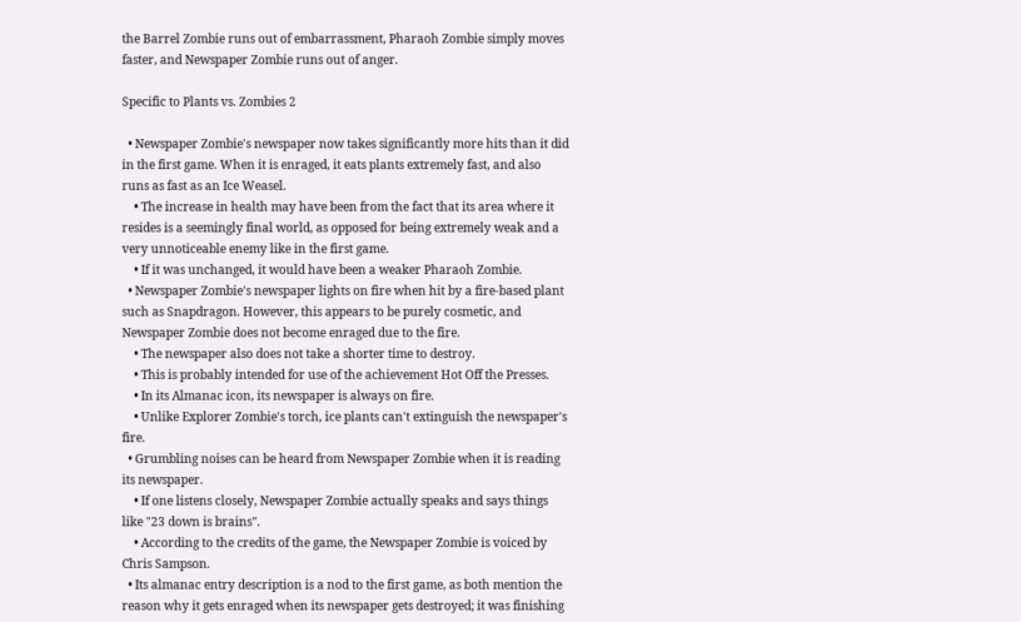the Barrel Zombie runs out of embarrassment, Pharaoh Zombie simply moves faster, and Newspaper Zombie runs out of anger.

Specific to Plants vs. Zombies 2

  • Newspaper Zombie's newspaper now takes significantly more hits than it did in the first game. When it is enraged, it eats plants extremely fast, and also runs as fast as an Ice Weasel.
    • The increase in health may have been from the fact that its area where it resides is a seemingly final world, as opposed for being extremely weak and a very unnoticeable enemy like in the first game.
    • If it was unchanged, it would have been a weaker Pharaoh Zombie.
  • Newspaper Zombie's newspaper lights on fire when hit by a fire-based plant such as Snapdragon. However, this appears to be purely cosmetic, and Newspaper Zombie does not become enraged due to the fire.
    • The newspaper also does not take a shorter time to destroy.
    • This is probably intended for use of the achievement Hot Off the Presses.
    • In its Almanac icon, its newspaper is always on fire.
    • Unlike Explorer Zombie's torch, ice plants can't extinguish the newspaper's fire.
  • Grumbling noises can be heard from Newspaper Zombie when it is reading its newspaper.
    • If one listens closely, Newspaper Zombie actually speaks and says things like "23 down is brains".
    • According to the credits of the game, the Newspaper Zombie is voiced by Chris Sampson.
  • Its almanac entry description is a nod to the first game, as both mention the reason why it gets enraged when its newspaper gets destroyed; it was finishing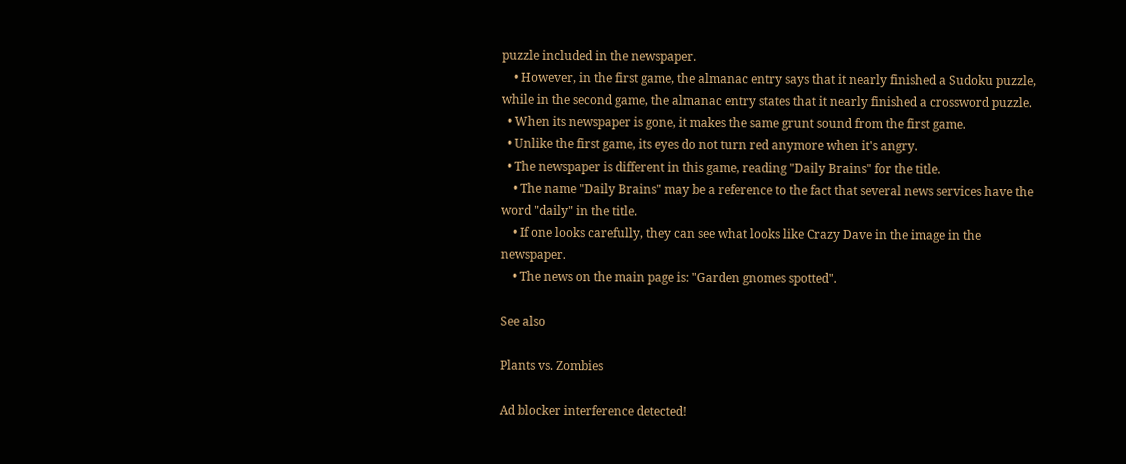puzzle included in the newspaper.
    • However, in the first game, the almanac entry says that it nearly finished a Sudoku puzzle, while in the second game, the almanac entry states that it nearly finished a crossword puzzle.
  • When its newspaper is gone, it makes the same grunt sound from the first game.
  • Unlike the first game, its eyes do not turn red anymore when it's angry.
  • The newspaper is different in this game, reading "Daily Brains" for the title.
    • The name "Daily Brains" may be a reference to the fact that several news services have the word "daily" in the title.
    • If one looks carefully, they can see what looks like Crazy Dave in the image in the newspaper.
    • The news on the main page is: "Garden gnomes spotted".

See also

Plants vs. Zombies

Ad blocker interference detected!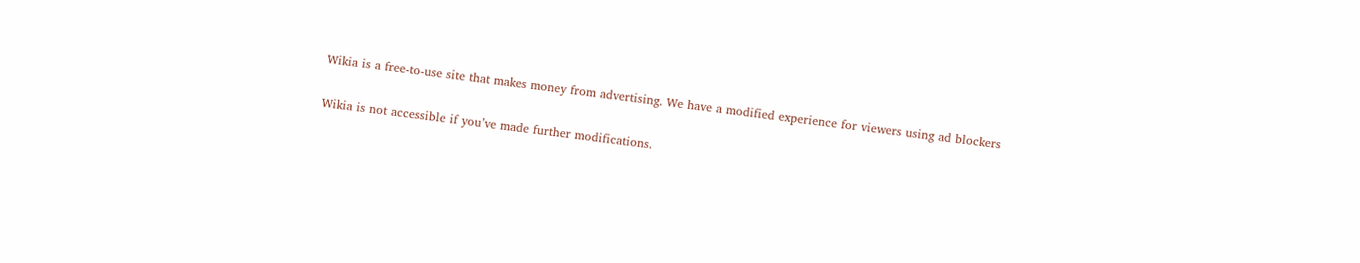Wikia is a free-to-use site that makes money from advertising. We have a modified experience for viewers using ad blockers

Wikia is not accessible if you’ve made further modifications.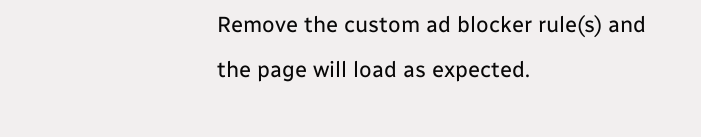Remove the custom ad blocker rule(s) and the page will load as expected.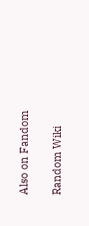Also on Fandom

Random Wiki